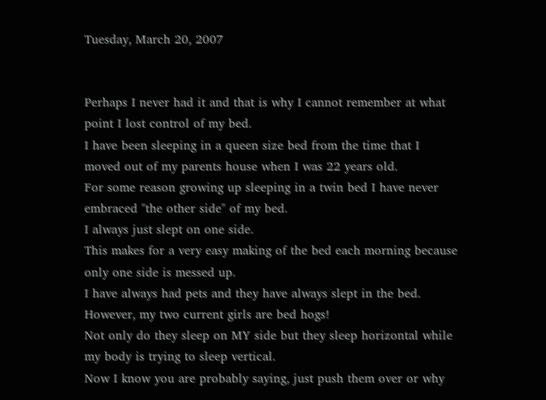Tuesday, March 20, 2007


Perhaps I never had it and that is why I cannot remember at what point I lost control of my bed.
I have been sleeping in a queen size bed from the time that I moved out of my parents house when I was 22 years old.
For some reason growing up sleeping in a twin bed I have never embraced "the other side" of my bed.
I always just slept on one side.
This makes for a very easy making of the bed each morning because only one side is messed up.
I have always had pets and they have always slept in the bed.
However, my two current girls are bed hogs!
Not only do they sleep on MY side but they sleep horizontal while my body is trying to sleep vertical.
Now I know you are probably saying, just push them over or why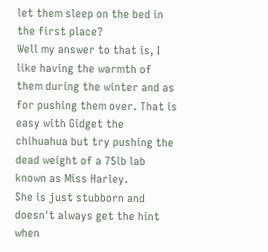let them sleep on the bed in the first place?
Well my answer to that is, I like having the warmth of them during the winter and as for pushing them over. That is easy with Gidget the chihuahua but try pushing the dead weight of a 75lb lab known as Miss Harley.
She is just stubborn and doesn't always get the hint when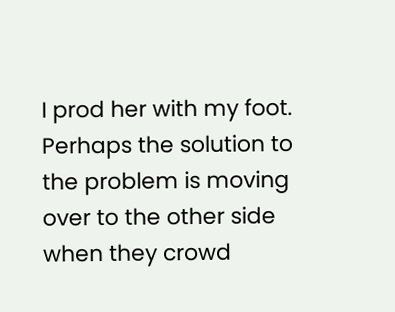I prod her with my foot.
Perhaps the solution to the problem is moving over to the other side when they crowd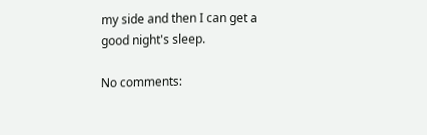my side and then I can get a good night's sleep.

No comments: